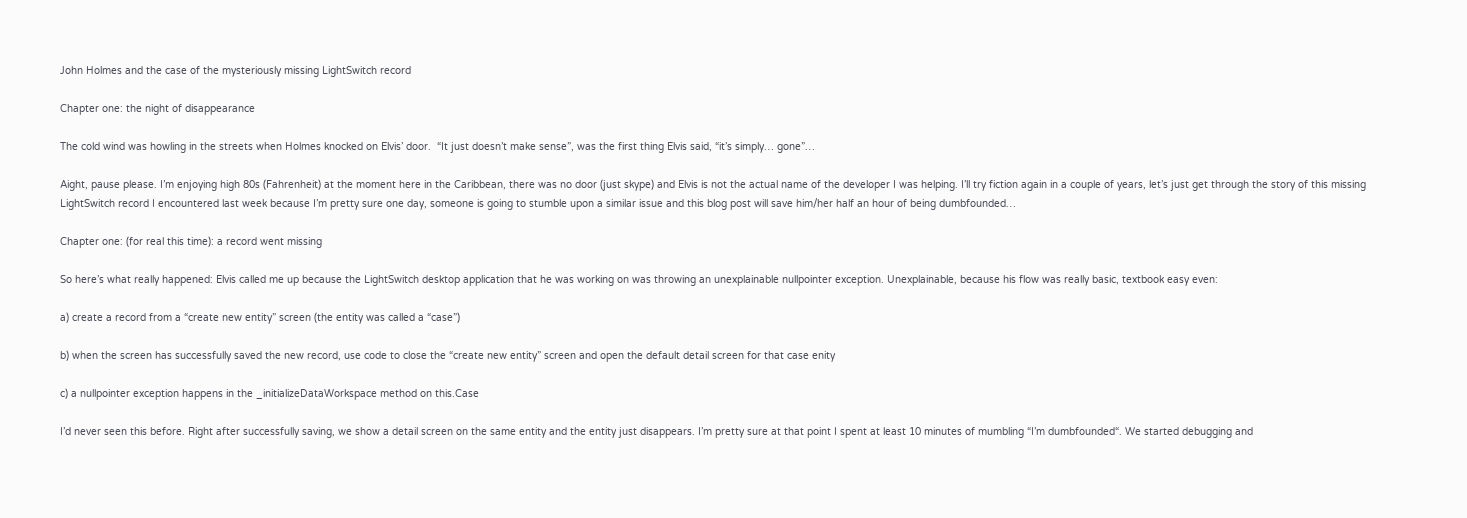John Holmes and the case of the mysteriously missing LightSwitch record

Chapter one: the night of disappearance

The cold wind was howling in the streets when Holmes knocked on Elvis’ door.  “It just doesn’t make sense”, was the first thing Elvis said, “it’s simply… gone”…

Aight, pause please. I’m enjoying high 80s (Fahrenheit) at the moment here in the Caribbean, there was no door (just skype) and Elvis is not the actual name of the developer I was helping. I’ll try fiction again in a couple of years, let’s just get through the story of this missing LightSwitch record I encountered last week because I’m pretty sure one day, someone is going to stumble upon a similar issue and this blog post will save him/her half an hour of being dumbfounded…

Chapter one: (for real this time): a record went missing

So here’s what really happened: Elvis called me up because the LightSwitch desktop application that he was working on was throwing an unexplainable nullpointer exception. Unexplainable, because his flow was really basic, textbook easy even:

a) create a record from a “create new entity” screen (the entity was called a “case”)

b) when the screen has successfully saved the new record, use code to close the “create new entity” screen and open the default detail screen for that case enity

c) a nullpointer exception happens in the _initializeDataWorkspace method on this.Case

I’d never seen this before. Right after successfully saving, we show a detail screen on the same entity and the entity just disappears. I’m pretty sure at that point I spent at least 10 minutes of mumbling “I’m dumbfounded“. We started debugging and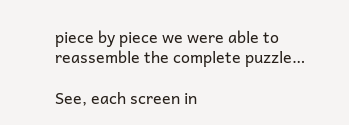piece by piece we were able to reassemble the complete puzzle…

See, each screen in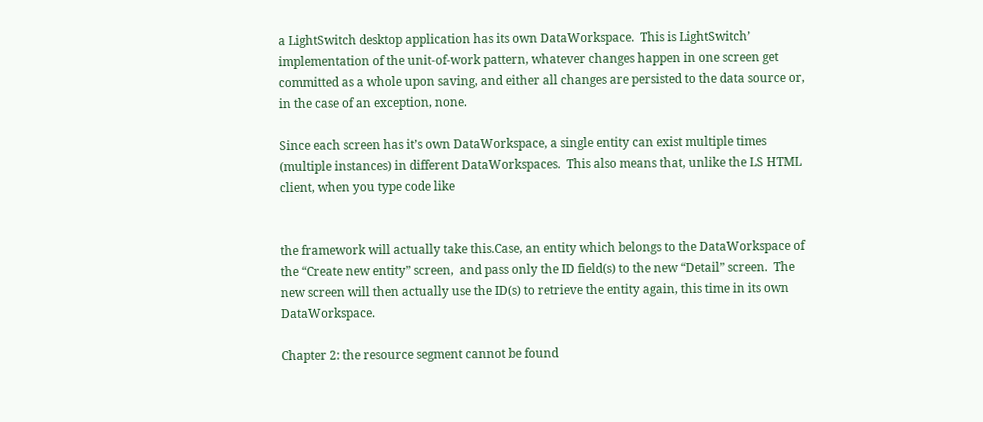a LightSwitch desktop application has its own DataWorkspace.  This is LightSwitch’ implementation of the unit-of-work pattern, whatever changes happen in one screen get committed as a whole upon saving, and either all changes are persisted to the data source or, in the case of an exception, none.

Since each screen has it’s own DataWorkspace, a single entity can exist multiple times (multiple instances) in different DataWorkspaces.  This also means that, unlike the LS HTML client, when you type code like


the framework will actually take this.Case, an entity which belongs to the DataWorkspace of the “Create new entity” screen,  and pass only the ID field(s) to the new “Detail” screen.  The new screen will then actually use the ID(s) to retrieve the entity again, this time in its own DataWorkspace.

Chapter 2: the resource segment cannot be found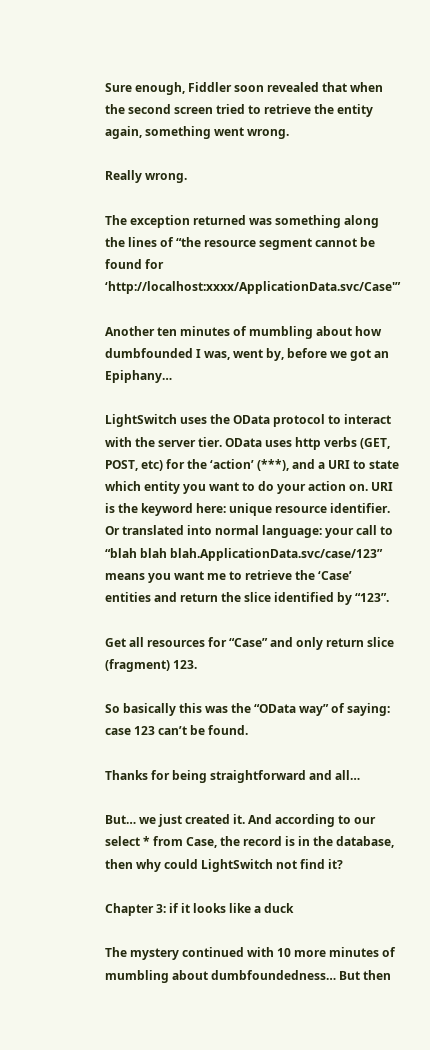Sure enough, Fiddler soon revealed that when the second screen tried to retrieve the entity again, something went wrong.

Really wrong.

The exception returned was something along the lines of “the resource segment cannot be found for ‘http://localhost:xxxx/ApplicationData.svc/Case'”

Another ten minutes of mumbling about how dumbfounded I was, went by, before we got an Epiphany…

LightSwitch uses the OData protocol to interact with the server tier. OData uses http verbs (GET, POST, etc) for the ‘action’ (***), and a URI to state which entity you want to do your action on. URI is the keyword here: unique resource identifier. Or translated into normal language: your call to “blah blah blah.ApplicationData.svc/case/123” means you want me to retrieve the ‘Case’ entities and return the slice identified by “123”.

Get all resources for “Case” and only return slice (fragment) 123.

So basically this was the “OData way” of saying: case 123 can’t be found.

Thanks for being straightforward and all…

But… we just created it. And according to our select * from Case, the record is in the database, then why could LightSwitch not find it?

Chapter 3: if it looks like a duck

The mystery continued with 10 more minutes of mumbling about dumbfoundedness… But then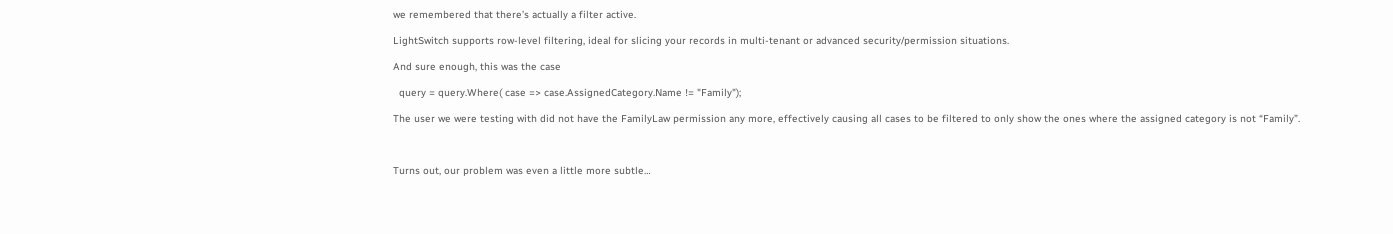we remembered that there’s actually a filter active.

LightSwitch supports row-level filtering, ideal for slicing your records in multi-tenant or advanced security/permission situations.

And sure enough, this was the case

  query = query.Where( case => case.AssignedCategory.Name != "Family");

The user we were testing with did not have the FamilyLaw permission any more, effectively causing all cases to be filtered to only show the ones where the assigned category is not “Family”.



Turns out, our problem was even a little more subtle…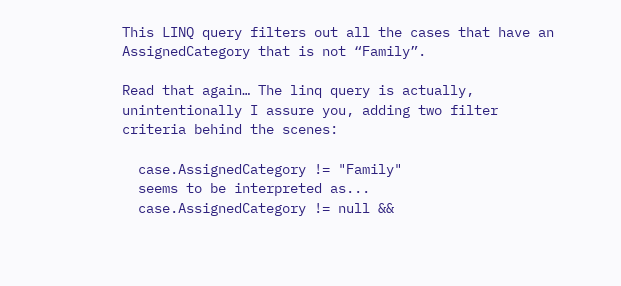This LINQ query filters out all the cases that have an AssignedCategory that is not “Family”.

Read that again… The linq query is actually, unintentionally I assure you, adding two filter criteria behind the scenes:

  case.AssignedCategory != "Family"
  seems to be interpreted as...
  case.AssignedCategory != null &&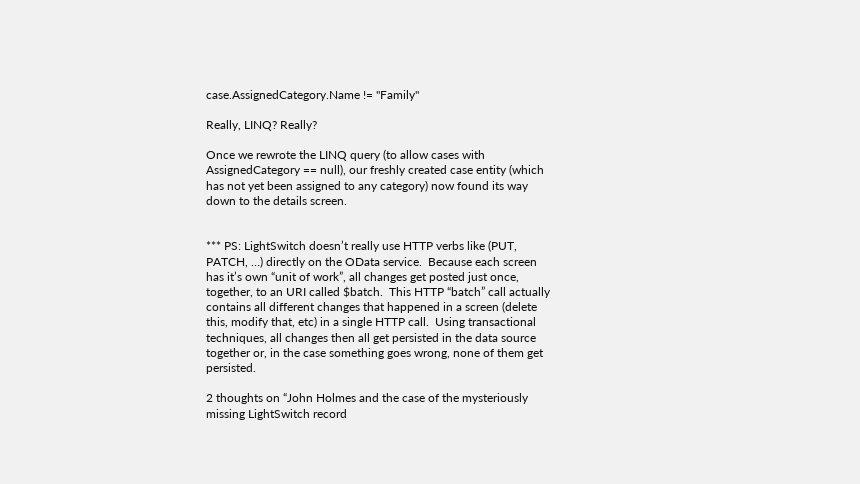case.AssignedCategory.Name != "Family"

Really, LINQ? Really?

Once we rewrote the LINQ query (to allow cases with AssignedCategory == null), our freshly created case entity (which has not yet been assigned to any category) now found its way down to the details screen.


*** PS: LightSwitch doesn’t really use HTTP verbs like (PUT, PATCH, …) directly on the OData service.  Because each screen has it’s own “unit of work”, all changes get posted just once, together, to an URI called $batch.  This HTTP “batch” call actually contains all different changes that happened in a screen (delete this, modify that, etc) in a single HTTP call.  Using transactional techniques, all changes then all get persisted in the data source together or, in the case something goes wrong, none of them get persisted.

2 thoughts on “John Holmes and the case of the mysteriously missing LightSwitch record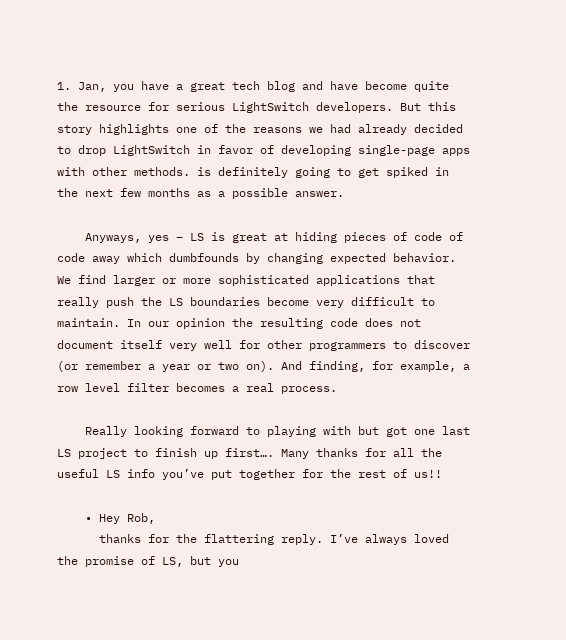1. Jan, you have a great tech blog and have become quite the resource for serious LightSwitch developers. But this story highlights one of the reasons we had already decided to drop LightSwitch in favor of developing single-page apps with other methods. is definitely going to get spiked in the next few months as a possible answer.

    Anyways, yes – LS is great at hiding pieces of code of code away which dumbfounds by changing expected behavior. We find larger or more sophisticated applications that really push the LS boundaries become very difficult to maintain. In our opinion the resulting code does not document itself very well for other programmers to discover (or remember a year or two on). And finding, for example, a row level filter becomes a real process.

    Really looking forward to playing with but got one last LS project to finish up first…. Many thanks for all the useful LS info you’ve put together for the rest of us!!

    • Hey Rob,
      thanks for the flattering reply. I’ve always loved the promise of LS, but you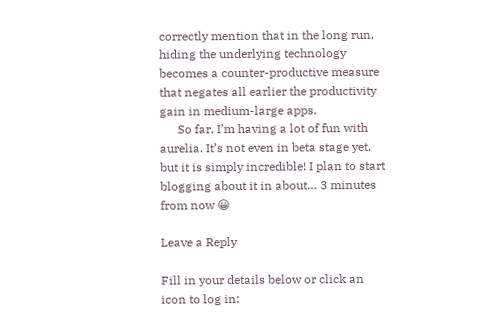correctly mention that in the long run, hiding the underlying technology becomes a counter-productive measure that negates all earlier the productivity gain in medium-large apps.
      So far, I’m having a lot of fun with aurelia. It’s not even in beta stage yet, but it is simply incredible! I plan to start blogging about it in about… 3 minutes from now 😀

Leave a Reply

Fill in your details below or click an icon to log in: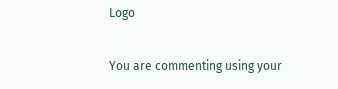Logo

You are commenting using your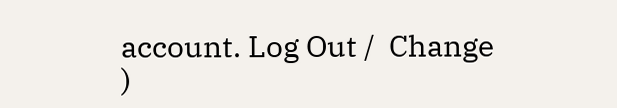account. Log Out /  Change )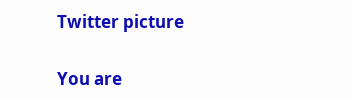Twitter picture

You are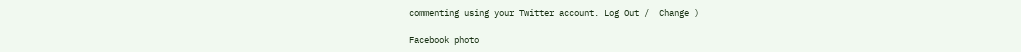commenting using your Twitter account. Log Out /  Change )

Facebook photo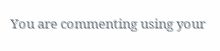You are commenting using your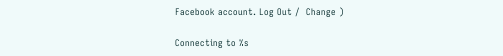Facebook account. Log Out /  Change )

Connecting to %s